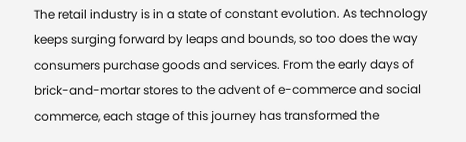The retail industry is in a state of constant evolution. As technology keeps surging forward by leaps and bounds, so too does the way consumers purchase goods and services. From the early days of brick-and-mortar stores to the advent of e-commerce and social commerce, each stage of this journey has transformed the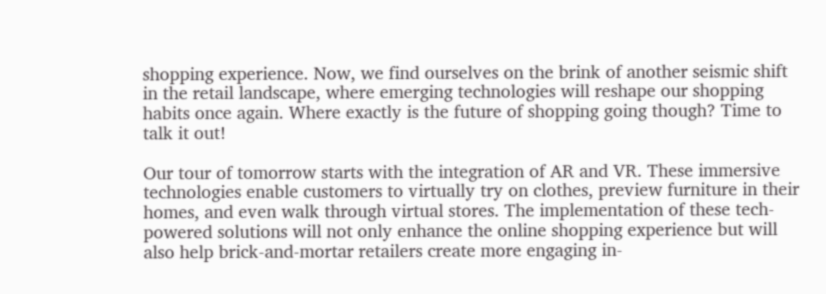shopping experience. Now, we find ourselves on the brink of another seismic shift in the retail landscape, where emerging technologies will reshape our shopping habits once again. Where exactly is the future of shopping going though? Time to talk it out!

Our tour of tomorrow starts with the integration of AR and VR. These immersive technologies enable customers to virtually try on clothes, preview furniture in their homes, and even walk through virtual stores. The implementation of these tech-powered solutions will not only enhance the online shopping experience but will also help brick-and-mortar retailers create more engaging in-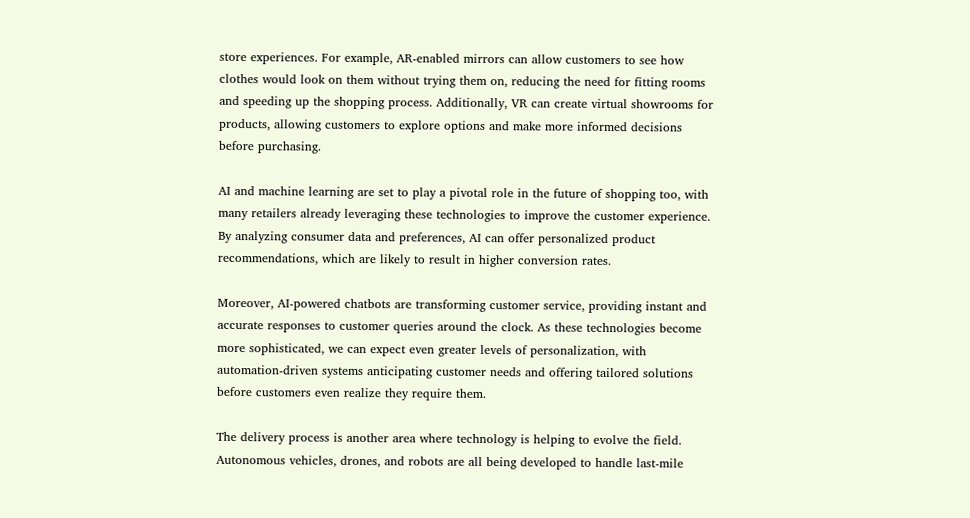store experiences. For example, AR-enabled mirrors can allow customers to see how clothes would look on them without trying them on, reducing the need for fitting rooms and speeding up the shopping process. Additionally, VR can create virtual showrooms for products, allowing customers to explore options and make more informed decisions before purchasing.

AI and machine learning are set to play a pivotal role in the future of shopping too, with many retailers already leveraging these technologies to improve the customer experience. By analyzing consumer data and preferences, AI can offer personalized product recommendations, which are likely to result in higher conversion rates.

Moreover, AI-powered chatbots are transforming customer service, providing instant and accurate responses to customer queries around the clock. As these technologies become more sophisticated, we can expect even greater levels of personalization, with automation-driven systems anticipating customer needs and offering tailored solutions before customers even realize they require them.

The delivery process is another area where technology is helping to evolve the field. Autonomous vehicles, drones, and robots are all being developed to handle last-mile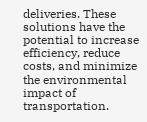deliveries. These solutions have the potential to increase efficiency, reduce costs, and minimize the environmental impact of transportation.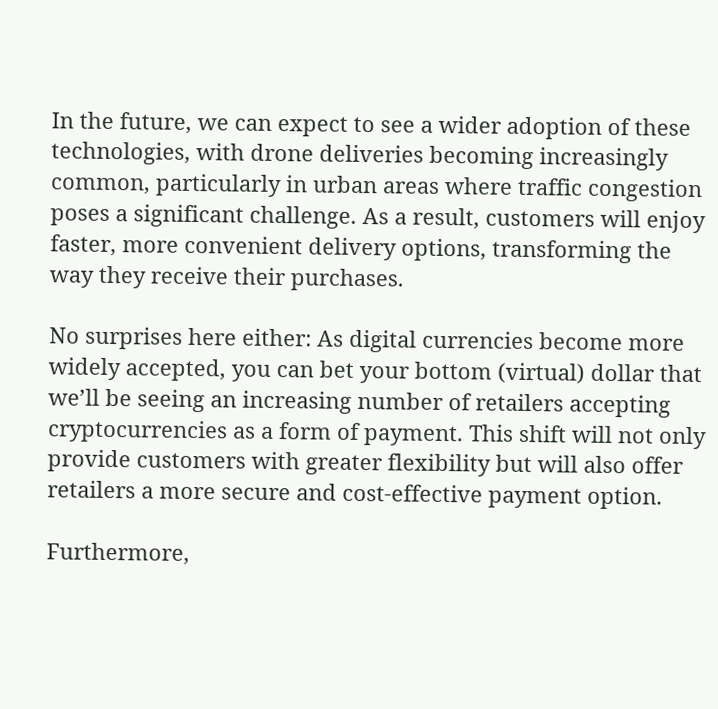In the future, we can expect to see a wider adoption of these technologies, with drone deliveries becoming increasingly common, particularly in urban areas where traffic congestion poses a significant challenge. As a result, customers will enjoy faster, more convenient delivery options, transforming the way they receive their purchases.

No surprises here either: As digital currencies become more widely accepted, you can bet your bottom (virtual) dollar that we’ll be seeing an increasing number of retailers accepting cryptocurrencies as a form of payment. This shift will not only provide customers with greater flexibility but will also offer retailers a more secure and cost-effective payment option.

Furthermore,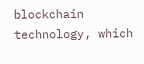blockchain technology, which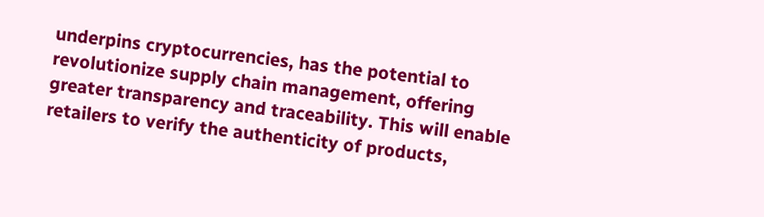underpins cryptocurrencies, has the potential to revolutionize supply chain management, offering greater transparency and traceability. This will enable retailers to verify the authenticity of products,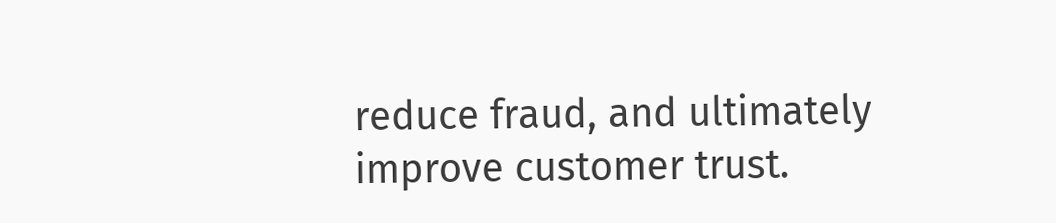reduce fraud, and ultimately improve customer trust.